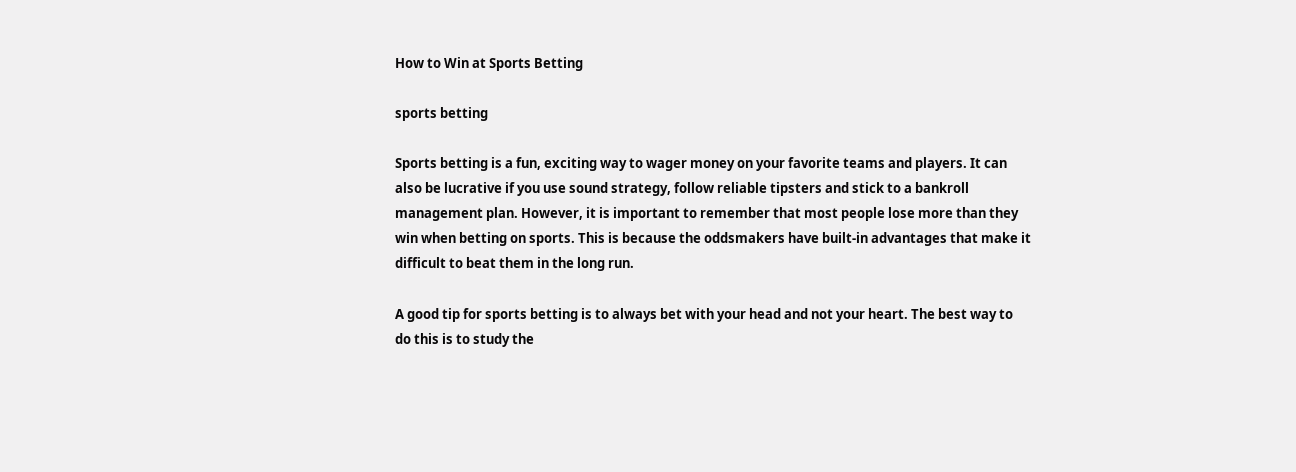How to Win at Sports Betting

sports betting

Sports betting is a fun, exciting way to wager money on your favorite teams and players. It can also be lucrative if you use sound strategy, follow reliable tipsters and stick to a bankroll management plan. However, it is important to remember that most people lose more than they win when betting on sports. This is because the oddsmakers have built-in advantages that make it difficult to beat them in the long run.

A good tip for sports betting is to always bet with your head and not your heart. The best way to do this is to study the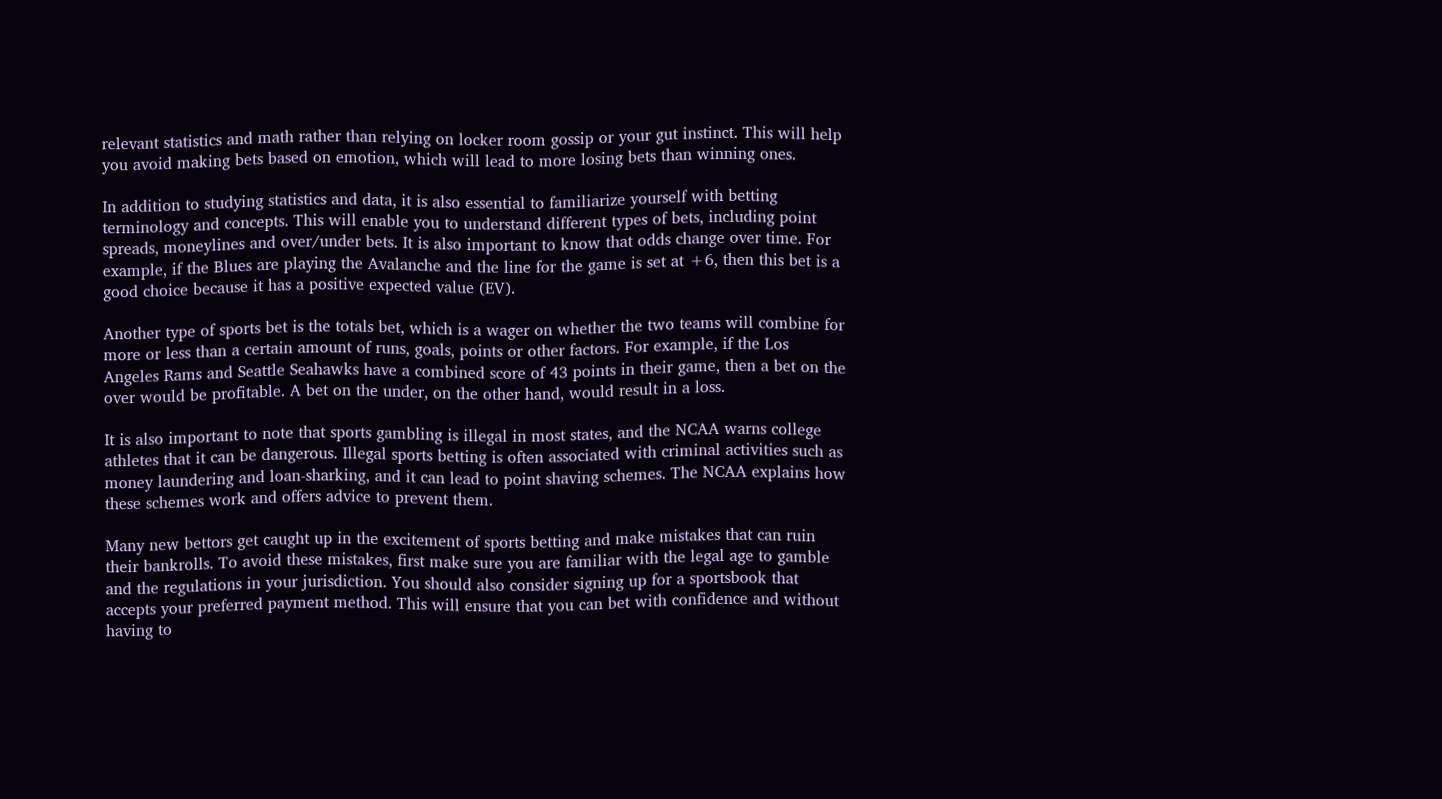relevant statistics and math rather than relying on locker room gossip or your gut instinct. This will help you avoid making bets based on emotion, which will lead to more losing bets than winning ones.

In addition to studying statistics and data, it is also essential to familiarize yourself with betting terminology and concepts. This will enable you to understand different types of bets, including point spreads, moneylines and over/under bets. It is also important to know that odds change over time. For example, if the Blues are playing the Avalanche and the line for the game is set at +6, then this bet is a good choice because it has a positive expected value (EV).

Another type of sports bet is the totals bet, which is a wager on whether the two teams will combine for more or less than a certain amount of runs, goals, points or other factors. For example, if the Los Angeles Rams and Seattle Seahawks have a combined score of 43 points in their game, then a bet on the over would be profitable. A bet on the under, on the other hand, would result in a loss.

It is also important to note that sports gambling is illegal in most states, and the NCAA warns college athletes that it can be dangerous. Illegal sports betting is often associated with criminal activities such as money laundering and loan-sharking, and it can lead to point shaving schemes. The NCAA explains how these schemes work and offers advice to prevent them.

Many new bettors get caught up in the excitement of sports betting and make mistakes that can ruin their bankrolls. To avoid these mistakes, first make sure you are familiar with the legal age to gamble and the regulations in your jurisdiction. You should also consider signing up for a sportsbook that accepts your preferred payment method. This will ensure that you can bet with confidence and without having to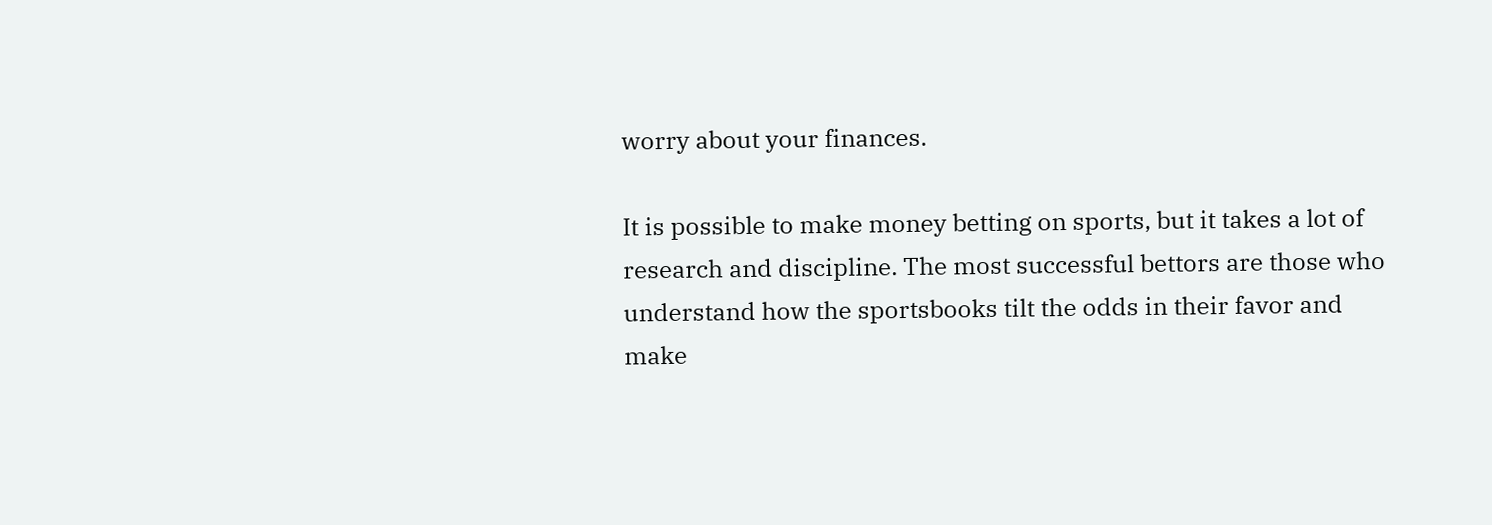worry about your finances.

It is possible to make money betting on sports, but it takes a lot of research and discipline. The most successful bettors are those who understand how the sportsbooks tilt the odds in their favor and make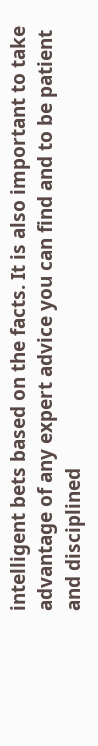intelligent bets based on the facts. It is also important to take advantage of any expert advice you can find and to be patient and disciplined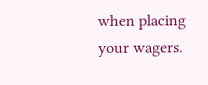when placing your wagers.